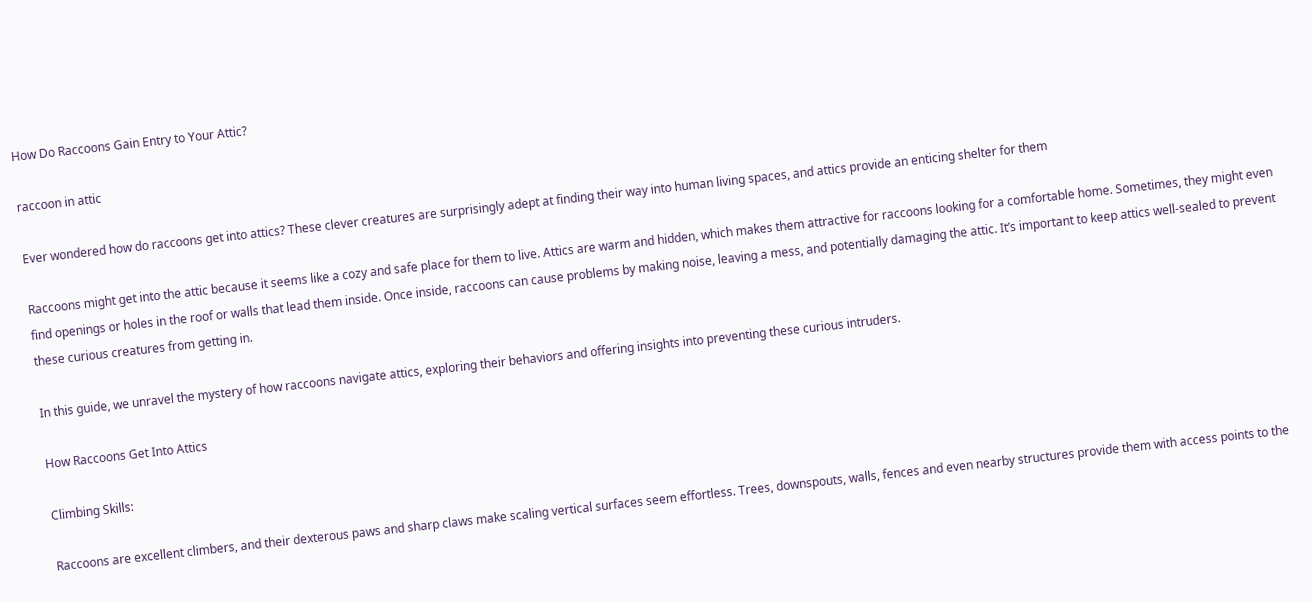How Do Raccoons Gain Entry to Your Attic?

raccoon in attic

Ever wondered how do raccoons get into attics? These clever creatures are surprisingly adept at finding their way into human living spaces, and attics provide an enticing shelter for them

Raccoons might get into the attic because it seems like a cozy and safe place for them to live. Attics are warm and hidden, which makes them attractive for raccoons looking for a comfortable home. Sometimes, they might even find openings or holes in the roof or walls that lead them inside. Once inside, raccoons can cause problems by making noise, leaving a mess, and potentially damaging the attic. It’s important to keep attics well-sealed to prevent these curious creatures from getting in.

In this guide, we unravel the mystery of how raccoons navigate attics, exploring their behaviors and offering insights into preventing these curious intruders.

How Raccoons Get Into Attics

Climbing Skills:

Raccoons are excellent climbers, and their dexterous paws and sharp claws make scaling vertical surfaces seem effortless. Trees, downspouts, walls, fences and even nearby structures provide them with access points to the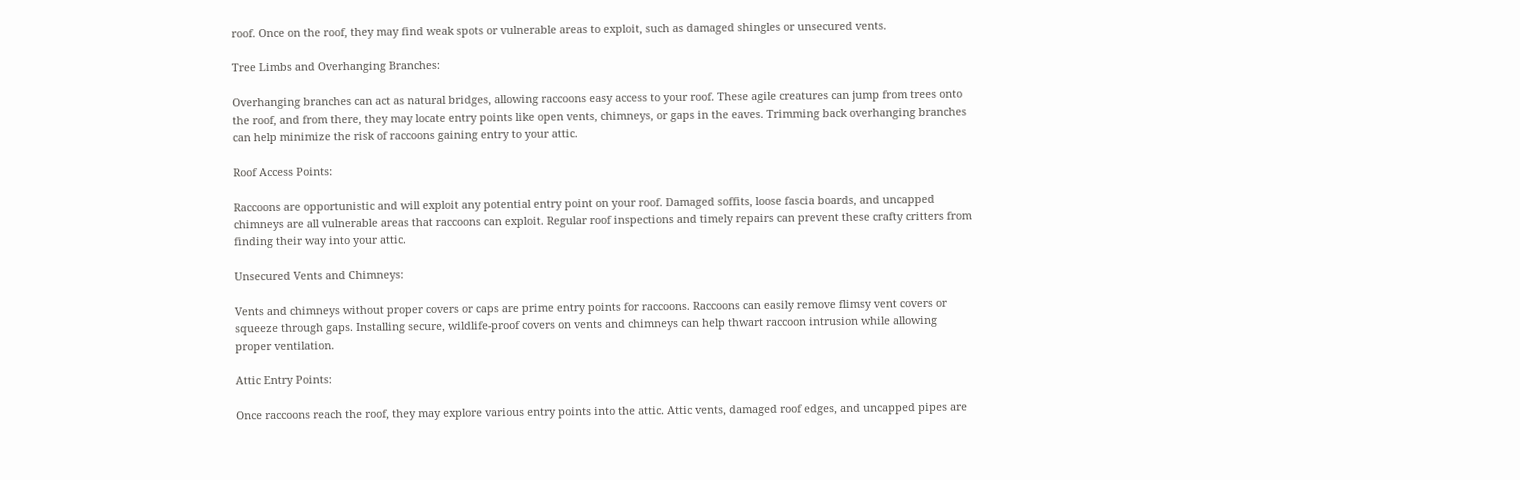roof. Once on the roof, they may find weak spots or vulnerable areas to exploit, such as damaged shingles or unsecured vents.

Tree Limbs and Overhanging Branches:

Overhanging branches can act as natural bridges, allowing raccoons easy access to your roof. These agile creatures can jump from trees onto the roof, and from there, they may locate entry points like open vents, chimneys, or gaps in the eaves. Trimming back overhanging branches can help minimize the risk of raccoons gaining entry to your attic.

Roof Access Points:

Raccoons are opportunistic and will exploit any potential entry point on your roof. Damaged soffits, loose fascia boards, and uncapped chimneys are all vulnerable areas that raccoons can exploit. Regular roof inspections and timely repairs can prevent these crafty critters from finding their way into your attic.

Unsecured Vents and Chimneys:

Vents and chimneys without proper covers or caps are prime entry points for raccoons. Raccoons can easily remove flimsy vent covers or squeeze through gaps. Installing secure, wildlife-proof covers on vents and chimneys can help thwart raccoon intrusion while allowing proper ventilation.

Attic Entry Points:

Once raccoons reach the roof, they may explore various entry points into the attic. Attic vents, damaged roof edges, and uncapped pipes are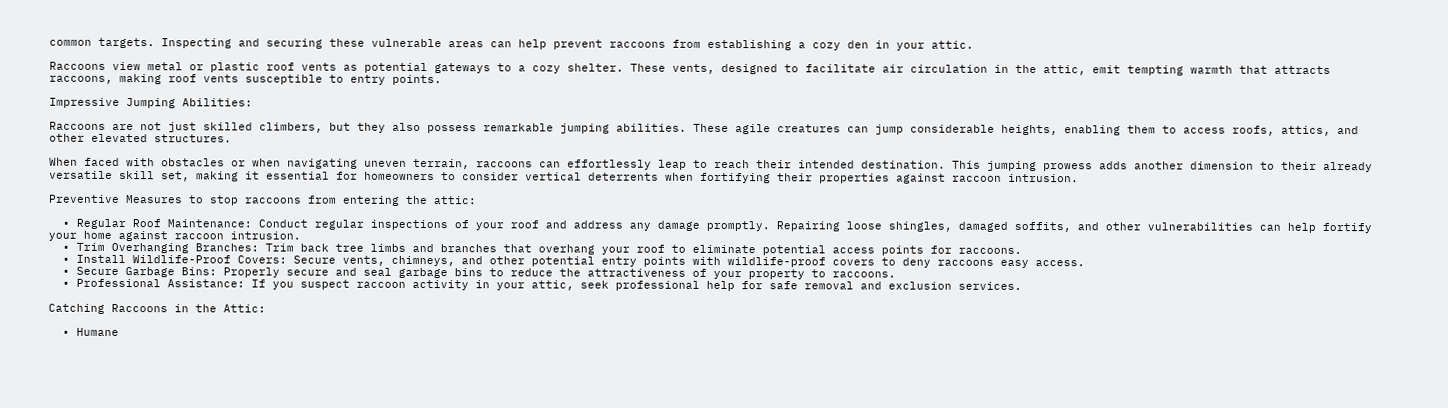common targets. Inspecting and securing these vulnerable areas can help prevent raccoons from establishing a cozy den in your attic.

Raccoons view metal or plastic roof vents as potential gateways to a cozy shelter. These vents, designed to facilitate air circulation in the attic, emit tempting warmth that attracts raccoons, making roof vents susceptible to entry points.

Impressive Jumping Abilities:

Raccoons are not just skilled climbers, but they also possess remarkable jumping abilities. These agile creatures can jump considerable heights, enabling them to access roofs, attics, and other elevated structures.

When faced with obstacles or when navigating uneven terrain, raccoons can effortlessly leap to reach their intended destination. This jumping prowess adds another dimension to their already versatile skill set, making it essential for homeowners to consider vertical deterrents when fortifying their properties against raccoon intrusion.

Preventive Measures to stop raccoons from entering the attic:

  • Regular Roof Maintenance: Conduct regular inspections of your roof and address any damage promptly. Repairing loose shingles, damaged soffits, and other vulnerabilities can help fortify your home against raccoon intrusion.
  • Trim Overhanging Branches: Trim back tree limbs and branches that overhang your roof to eliminate potential access points for raccoons.
  • Install Wildlife-Proof Covers: Secure vents, chimneys, and other potential entry points with wildlife-proof covers to deny raccoons easy access.
  • Secure Garbage Bins: Properly secure and seal garbage bins to reduce the attractiveness of your property to raccoons.
  • Professional Assistance: If you suspect raccoon activity in your attic, seek professional help for safe removal and exclusion services.

Catching Raccoons in the Attic:

  • Humane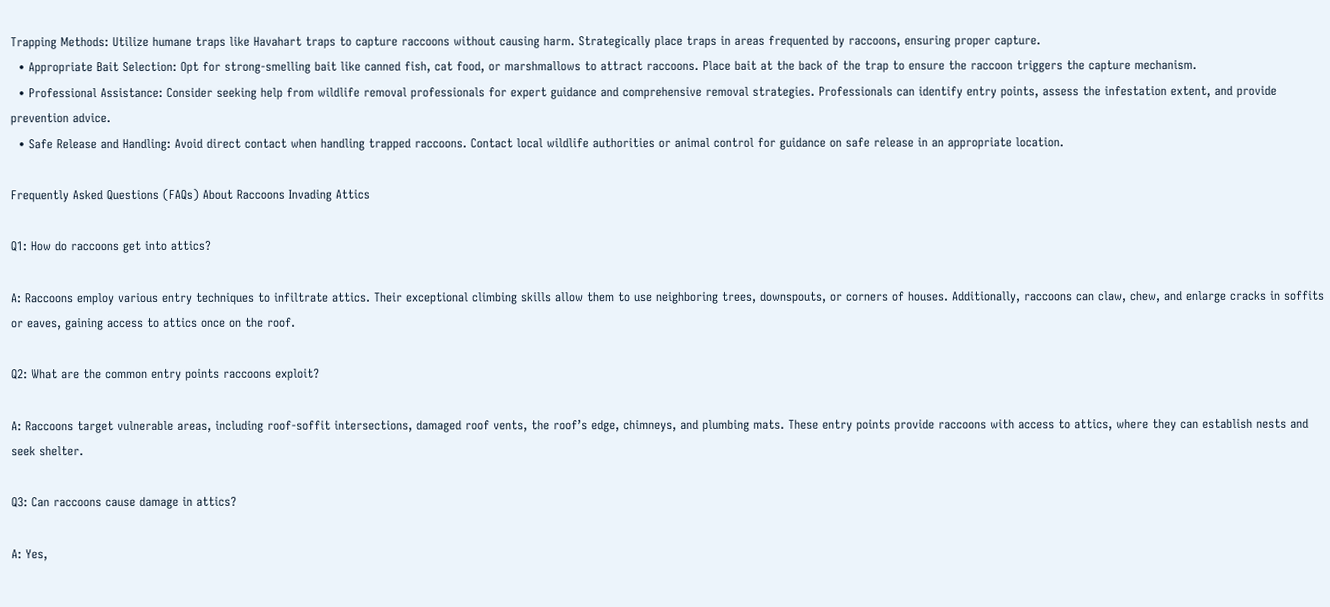Trapping Methods: Utilize humane traps like Havahart traps to capture raccoons without causing harm. Strategically place traps in areas frequented by raccoons, ensuring proper capture.
  • Appropriate Bait Selection: Opt for strong-smelling bait like canned fish, cat food, or marshmallows to attract raccoons. Place bait at the back of the trap to ensure the raccoon triggers the capture mechanism.
  • Professional Assistance: Consider seeking help from wildlife removal professionals for expert guidance and comprehensive removal strategies. Professionals can identify entry points, assess the infestation extent, and provide prevention advice.
  • Safe Release and Handling: Avoid direct contact when handling trapped raccoons. Contact local wildlife authorities or animal control for guidance on safe release in an appropriate location.

Frequently Asked Questions (FAQs) About Raccoons Invading Attics

Q1: How do raccoons get into attics?

A: Raccoons employ various entry techniques to infiltrate attics. Their exceptional climbing skills allow them to use neighboring trees, downspouts, or corners of houses. Additionally, raccoons can claw, chew, and enlarge cracks in soffits or eaves, gaining access to attics once on the roof.

Q2: What are the common entry points raccoons exploit?

A: Raccoons target vulnerable areas, including roof-soffit intersections, damaged roof vents, the roof’s edge, chimneys, and plumbing mats. These entry points provide raccoons with access to attics, where they can establish nests and seek shelter.

Q3: Can raccoons cause damage in attics?

A: Yes,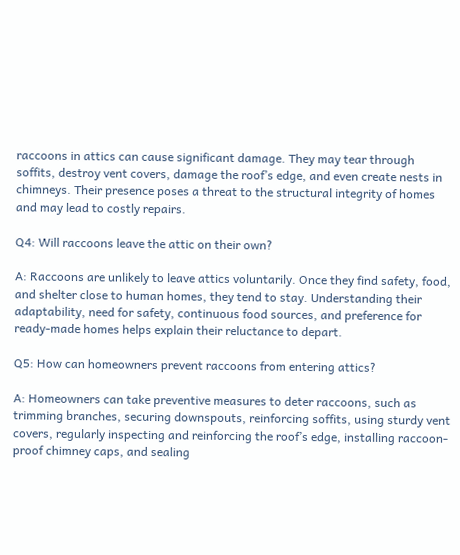raccoons in attics can cause significant damage. They may tear through soffits, destroy vent covers, damage the roof’s edge, and even create nests in chimneys. Their presence poses a threat to the structural integrity of homes and may lead to costly repairs.

Q4: Will raccoons leave the attic on their own?

A: Raccoons are unlikely to leave attics voluntarily. Once they find safety, food, and shelter close to human homes, they tend to stay. Understanding their adaptability, need for safety, continuous food sources, and preference for ready-made homes helps explain their reluctance to depart.

Q5: How can homeowners prevent raccoons from entering attics?

A: Homeowners can take preventive measures to deter raccoons, such as trimming branches, securing downspouts, reinforcing soffits, using sturdy vent covers, regularly inspecting and reinforcing the roof’s edge, installing raccoon-proof chimney caps, and sealing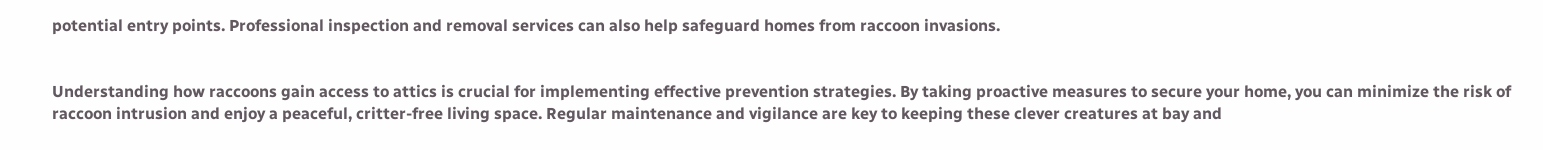potential entry points. Professional inspection and removal services can also help safeguard homes from raccoon invasions.


Understanding how raccoons gain access to attics is crucial for implementing effective prevention strategies. By taking proactive measures to secure your home, you can minimize the risk of raccoon intrusion and enjoy a peaceful, critter-free living space. Regular maintenance and vigilance are key to keeping these clever creatures at bay and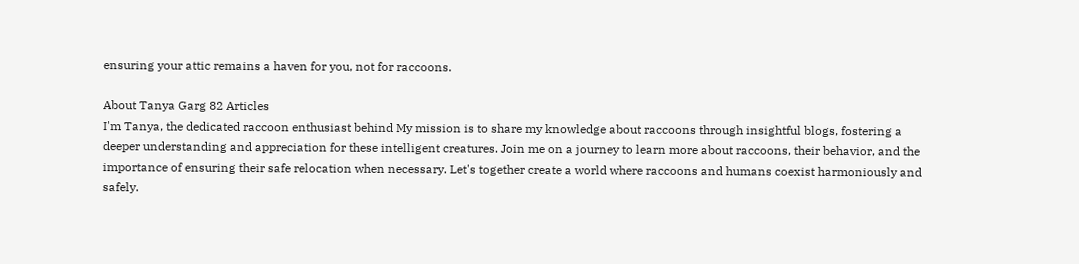ensuring your attic remains a haven for you, not for raccoons.

About Tanya Garg 82 Articles
I'm Tanya, the dedicated raccoon enthusiast behind My mission is to share my knowledge about raccoons through insightful blogs, fostering a deeper understanding and appreciation for these intelligent creatures. Join me on a journey to learn more about raccoons, their behavior, and the importance of ensuring their safe relocation when necessary. Let's together create a world where raccoons and humans coexist harmoniously and safely.